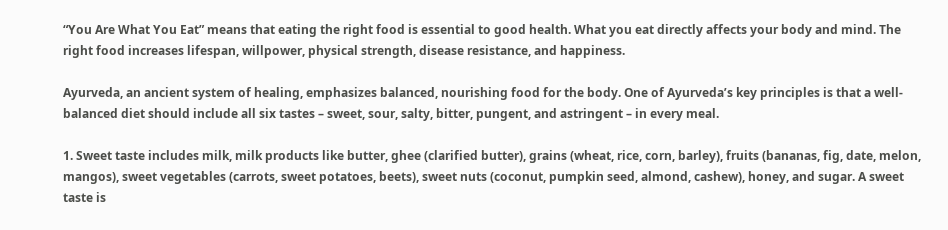“You Are What You Eat” means that eating the right food is essential to good health. What you eat directly affects your body and mind. The right food increases lifespan, willpower, physical strength, disease resistance, and happiness.

Ayurveda, an ancient system of healing, emphasizes balanced, nourishing food for the body. One of Ayurveda’s key principles is that a well-balanced diet should include all six tastes – sweet, sour, salty, bitter, pungent, and astringent – in every meal.

1. Sweet taste includes milk, milk products like butter, ghee (clarified butter), grains (wheat, rice, corn, barley), fruits (bananas, fig, date, melon, mangos), sweet vegetables (carrots, sweet potatoes, beets), sweet nuts (coconut, pumpkin seed, almond, cashew), honey, and sugar. A sweet taste is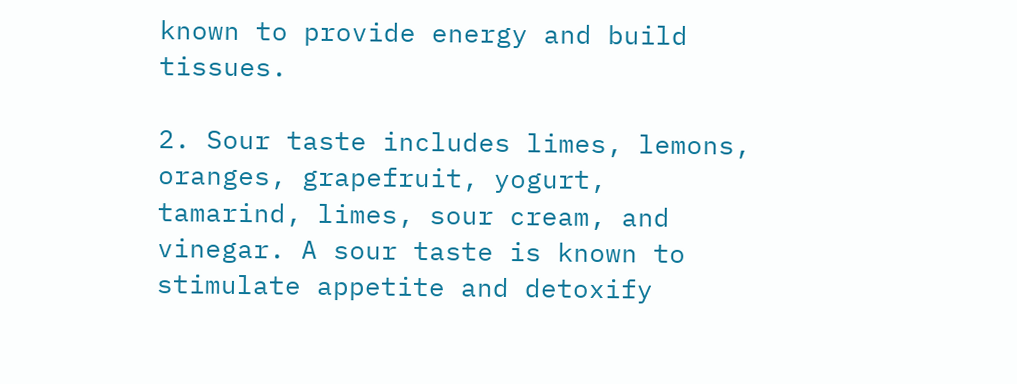known to provide energy and build tissues.

2. Sour taste includes limes, lemons, oranges, grapefruit, yogurt, tamarind, limes, sour cream, and vinegar. A sour taste is known to stimulate appetite and detoxify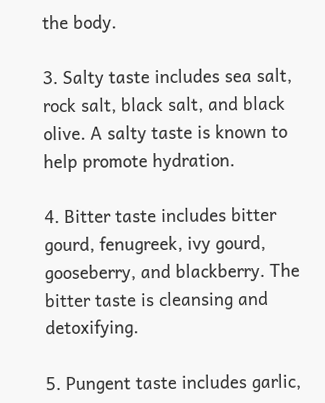the body.

3. Salty taste includes sea salt, rock salt, black salt, and black olive. A salty taste is known to help promote hydration.

4. Bitter taste includes bitter gourd, fenugreek, ivy gourd, gooseberry, and blackberry. The bitter taste is cleansing and detoxifying.

5. Pungent taste includes garlic,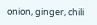onion, ginger, chili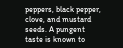peppers, black pepper, clove, and mustard seeds. A pungent taste is known to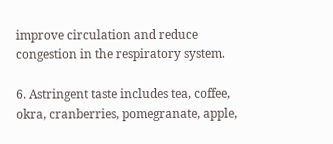improve circulation and reduce congestion in the respiratory system.

6. Astringent taste includes tea, coffee, okra, cranberries, pomegranate, apple,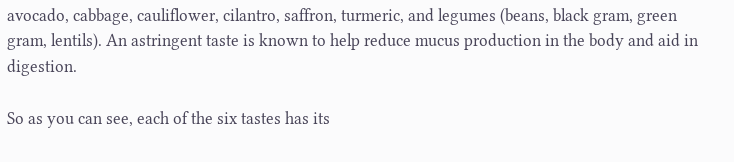avocado, cabbage, cauliflower, cilantro, saffron, turmeric, and legumes (beans, black gram, green gram, lentils). An astringent taste is known to help reduce mucus production in the body and aid in digestion.

So as you can see, each of the six tastes has its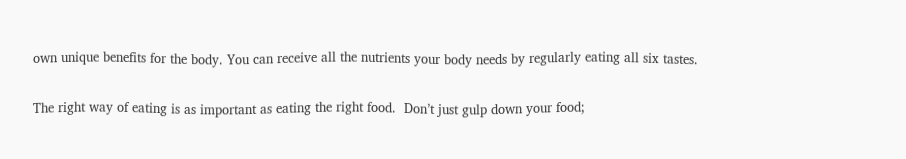own unique benefits for the body. You can receive all the nutrients your body needs by regularly eating all six tastes.

The right way of eating is as important as eating the right food.  Don’t just gulp down your food;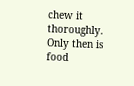chew it thoroughly. Only then is food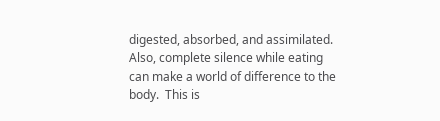digested, absorbed, and assimilated. Also, complete silence while eating can make a world of difference to the body.  This is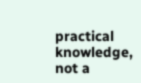practical knowledge, not a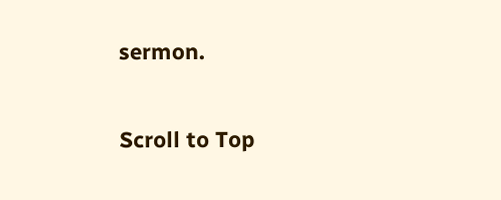sermon.

Scroll to Top